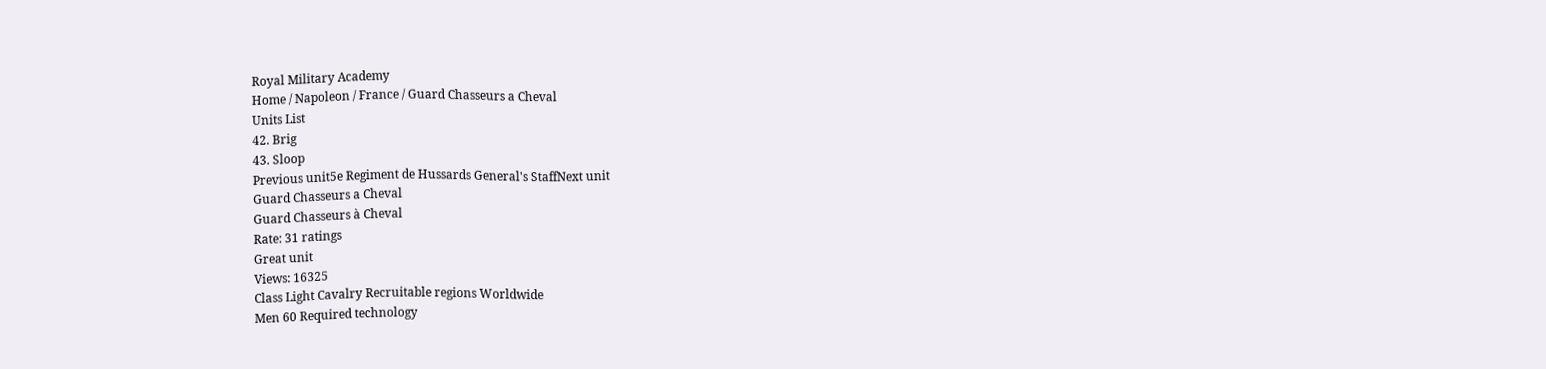Royal Military Academy
Home / Napoleon / France / Guard Chasseurs a Cheval
Units List
42. Brig
43. Sloop
Previous unit5e Regiment de Hussards General's StaffNext unit
Guard Chasseurs a Cheval
Guard Chasseurs à Cheval
Rate: 31 ratings
Great unit
Views: 16325
Class Light Cavalry Recruitable regions Worldwide
Men 60 Required technology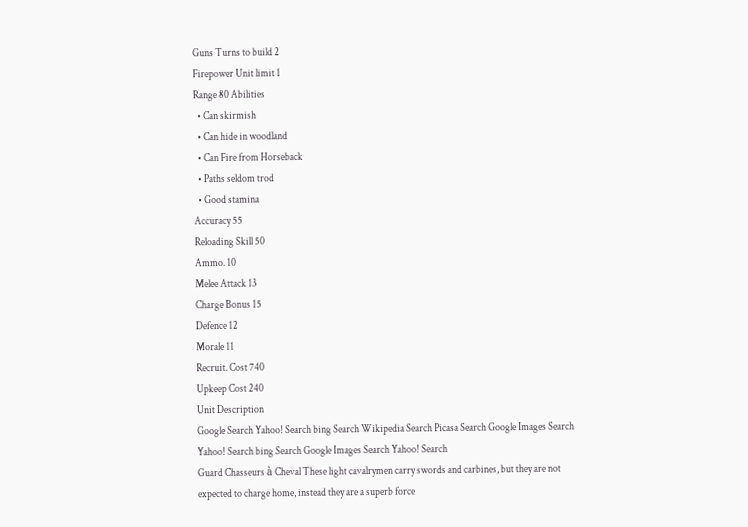Guns Turns to build 2
Firepower Unit limit 1
Range 80 Abilities
  • Can skirmish
  • Can hide in woodland
  • Can Fire from Horseback
  • Paths seldom trod
  • Good stamina
Accuracy 55
Reloading Skill 50
Ammo. 10
Melee Attack 13
Charge Bonus 15
Defence 12
Morale 11
Recruit. Cost 740
Upkeep Cost 240
Unit Description
Google Search Yahoo! Search bing Search Wikipedia Search Picasa Search Google Images Search Yahoo! Search bing Search Google Images Search Yahoo! Search
Guard Chasseurs à Cheval These light cavalrymen carry swords and carbines, but they are not expected to charge home, instead they are a superb force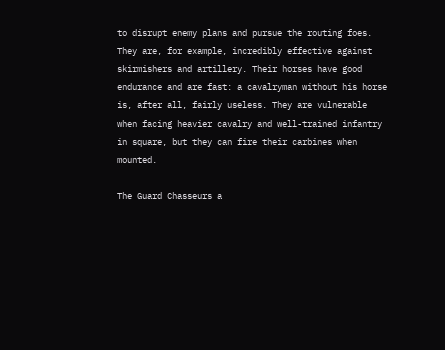to disrupt enemy plans and pursue the routing foes. They are, for example, incredibly effective against skirmishers and artillery. Their horses have good endurance and are fast: a cavalryman without his horse is, after all, fairly useless. They are vulnerable when facing heavier cavalry and well-trained infantry in square, but they can fire their carbines when mounted.

The Guard Chasseurs a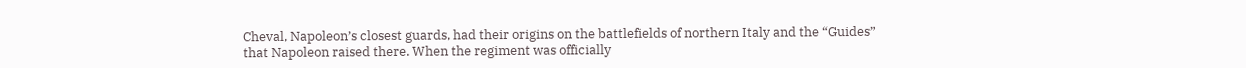Cheval, Napoleon’s closest guards, had their origins on the battlefields of northern Italy and the “Guides” that Napoleon raised there. When the regiment was officially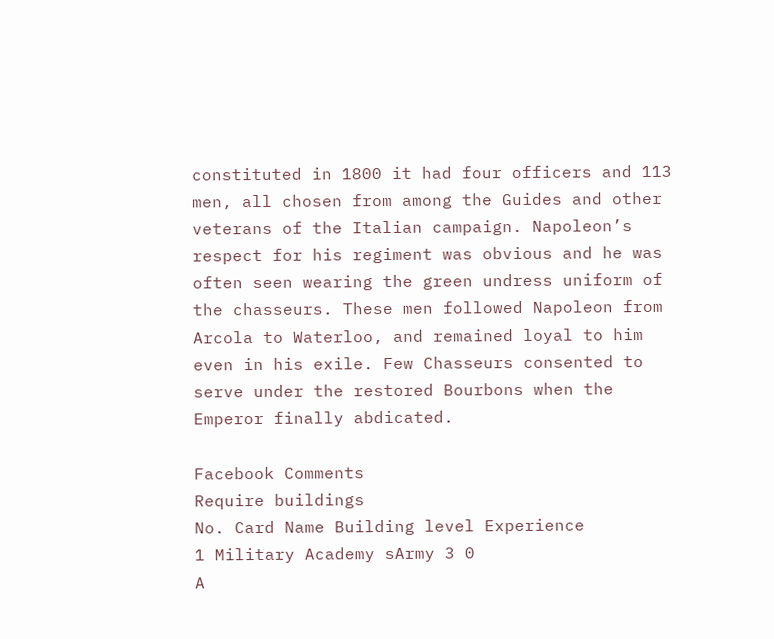constituted in 1800 it had four officers and 113 men, all chosen from among the Guides and other veterans of the Italian campaign. Napoleon’s respect for his regiment was obvious and he was often seen wearing the green undress uniform of the chasseurs. These men followed Napoleon from Arcola to Waterloo, and remained loyal to him even in his exile. Few Chasseurs consented to serve under the restored Bourbons when the Emperor finally abdicated.

Facebook Comments
Require buildings
No. Card Name Building level Experience
1 Military Academy sArmy 3 0
A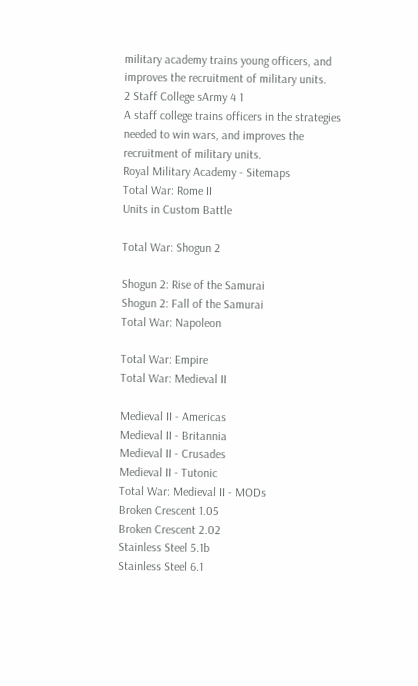military academy trains young officers, and improves the recruitment of military units.
2 Staff College sArmy 4 1
A staff college trains officers in the strategies needed to win wars, and improves the recruitment of military units.
Royal Military Academy - Sitemaps
Total War: Rome II
Units in Custom Battle

Total War: Shogun 2

Shogun 2: Rise of the Samurai
Shogun 2: Fall of the Samurai
Total War: Napoleon

Total War: Empire
Total War: Medieval II

Medieval II - Americas
Medieval II - Britannia
Medieval II - Crusades
Medieval II - Tutonic
Total War: Medieval II - MODs
Broken Crescent 1.05
Broken Crescent 2.02
Stainless Steel 5.1b
Stainless Steel 6.1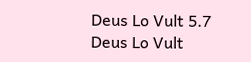Deus Lo Vult 5.7
Deus Lo Vult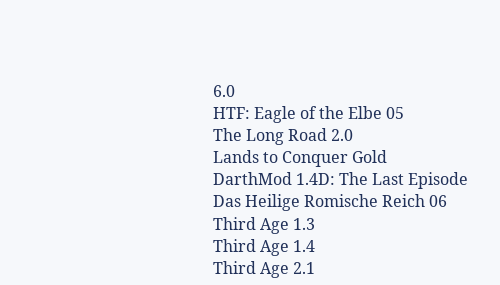6.0
HTF: Eagle of the Elbe 05
The Long Road 2.0
Lands to Conquer Gold
DarthMod 1.4D: The Last Episode
Das Heilige Romische Reich 06
Third Age 1.3
Third Age 1.4
Third Age 2.1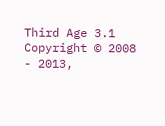Third Age 3.1
Copyright © 2008 - 2013,